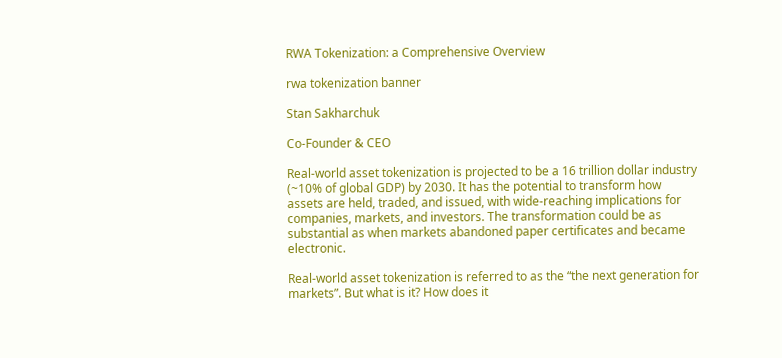RWA Tokenization: a Comprehensive Overview

rwa tokenization banner

Stan Sakharchuk

Co-Founder & CEO

Real-world asset tokenization is projected to be a 16 trillion dollar industry (~10% of global GDP) by 2030. It has the potential to transform how assets are held, traded, and issued, with wide-reaching implications for companies, markets, and investors. The transformation could be as substantial as when markets abandoned paper certificates and became electronic.

Real-world asset tokenization is referred to as the “the next generation for markets”. But what is it? How does it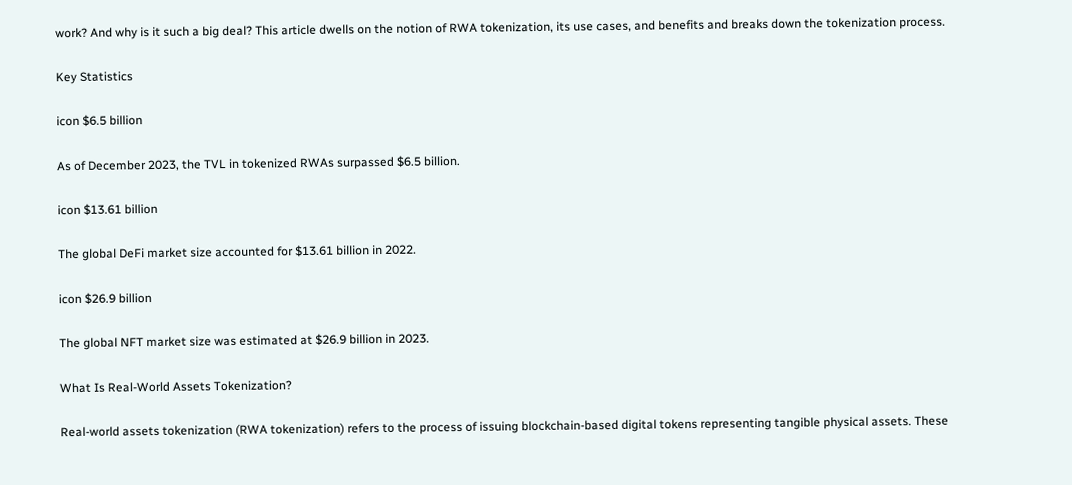work? And why is it such a big deal? This article dwells on the notion of RWA tokenization, its use cases, and benefits and breaks down the tokenization process.

Key Statistics

icon $6.5 billion

As of December 2023, the TVL in tokenized RWAs surpassed $6.5 billion.

icon $13.61 billion

The global DeFi market size accounted for $13.61 billion in 2022.

icon $26.9 billion

The global NFT market size was estimated at $26.9 billion in 2023.

What Is Real-World Assets Tokenization?

Real-world assets tokenization (RWA tokenization) refers to the process of issuing blockchain-based digital tokens representing tangible physical assets. These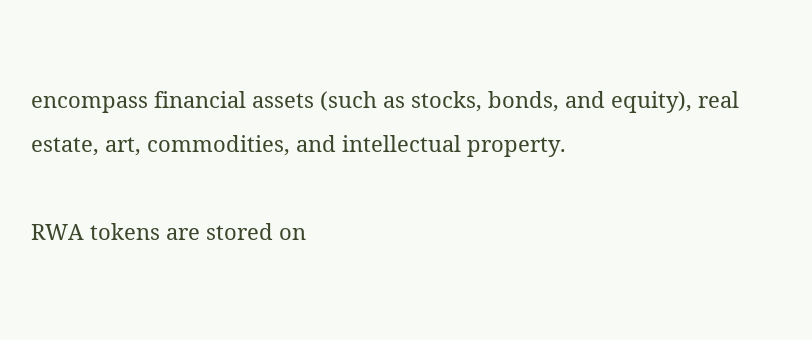encompass financial assets (such as stocks, bonds, and equity), real estate, art, commodities, and intellectual property.

RWA tokens are stored on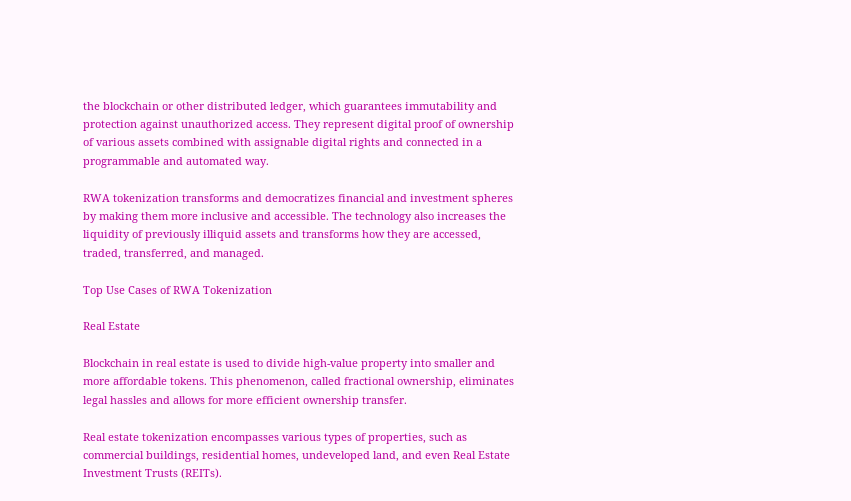the blockchain or other distributed ledger, which guarantees immutability and protection against unauthorized access. They represent digital proof of ownership of various assets combined with assignable digital rights and connected in a programmable and automated way.

RWA tokenization transforms and democratizes financial and investment spheres by making them more inclusive and accessible. The technology also increases the liquidity of previously illiquid assets and transforms how they are accessed, traded, transferred, and managed.

Top Use Cases of RWA Tokenization

Real Estate

Blockchain in real estate is used to divide high-value property into smaller and more affordable tokens. This phenomenon, called fractional ownership, eliminates legal hassles and allows for more efficient ownership transfer.

Real estate tokenization encompasses various types of properties, such as commercial buildings, residential homes, undeveloped land, and even Real Estate Investment Trusts (REITs).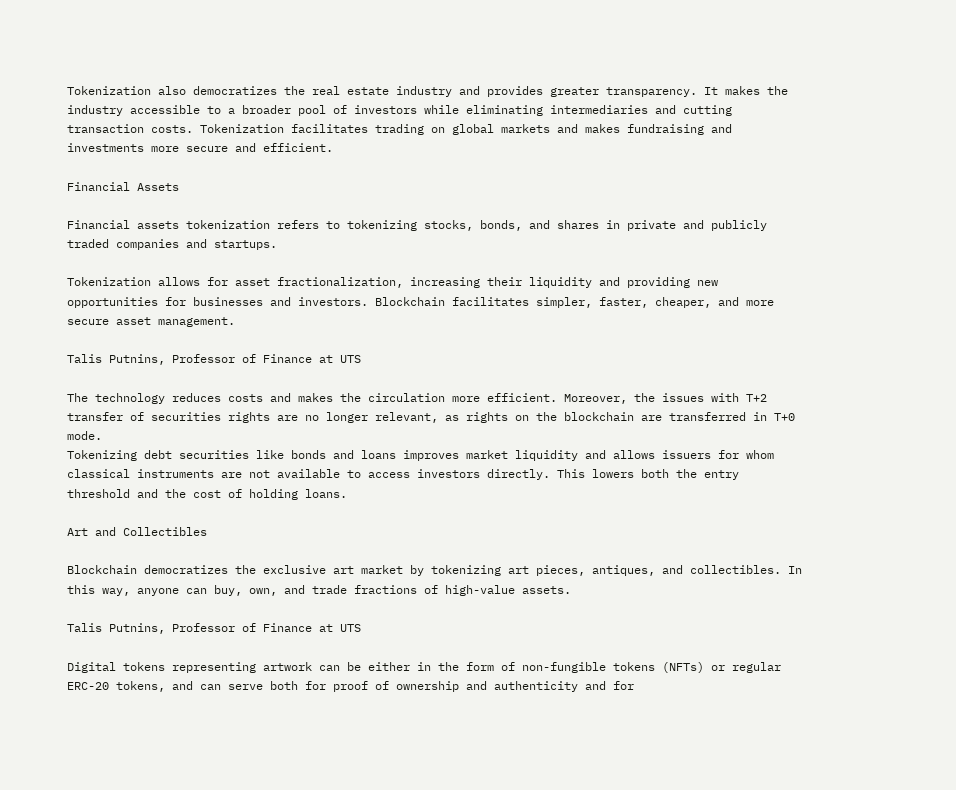Tokenization also democratizes the real estate industry and provides greater transparency. It makes the industry accessible to a broader pool of investors while eliminating intermediaries and cutting transaction costs. Tokenization facilitates trading on global markets and makes fundraising and investments more secure and efficient.

Financial Assets

Financial assets tokenization refers to tokenizing stocks, bonds, and shares in private and publicly traded companies and startups.

Tokenization allows for asset fractionalization, increasing their liquidity and providing new opportunities for businesses and investors. Blockchain facilitates simpler, faster, cheaper, and more secure asset management.

Talis Putnins, Professor of Finance at UTS

The technology reduces costs and makes the circulation more efficient. Moreover, the issues with T+2 transfer of securities rights are no longer relevant, as rights on the blockchain are transferred in T+0 mode.
Tokenizing debt securities like bonds and loans improves market liquidity and allows issuers for whom classical instruments are not available to access investors directly. This lowers both the entry threshold and the cost of holding loans.

Art and Collectibles

Blockchain democratizes the exclusive art market by tokenizing art pieces, antiques, and collectibles. In this way, anyone can buy, own, and trade fractions of high-value assets.

Talis Putnins, Professor of Finance at UTS

Digital tokens representing artwork can be either in the form of non-fungible tokens (NFTs) or regular ERC-20 tokens, and can serve both for proof of ownership and authenticity and for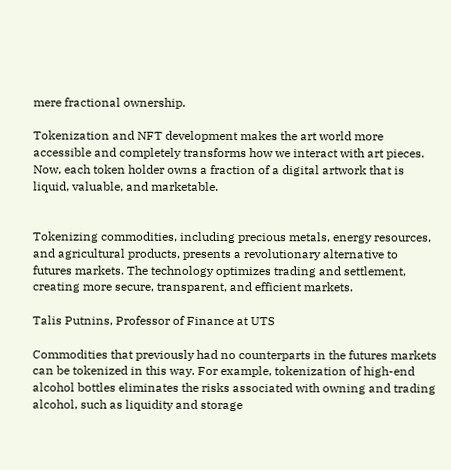mere fractional ownership.

Tokenization and NFT development makes the art world more accessible and completely transforms how we interact with art pieces. Now, each token holder owns a fraction of a digital artwork that is liquid, valuable, and marketable.


Tokenizing commodities, including precious metals, energy resources, and agricultural products, presents a revolutionary alternative to futures markets. The technology optimizes trading and settlement, creating more secure, transparent, and efficient markets.

Talis Putnins, Professor of Finance at UTS

Commodities that previously had no counterparts in the futures markets can be tokenized in this way. For example, tokenization of high-end alcohol bottles eliminates the risks associated with owning and trading alcohol, such as liquidity and storage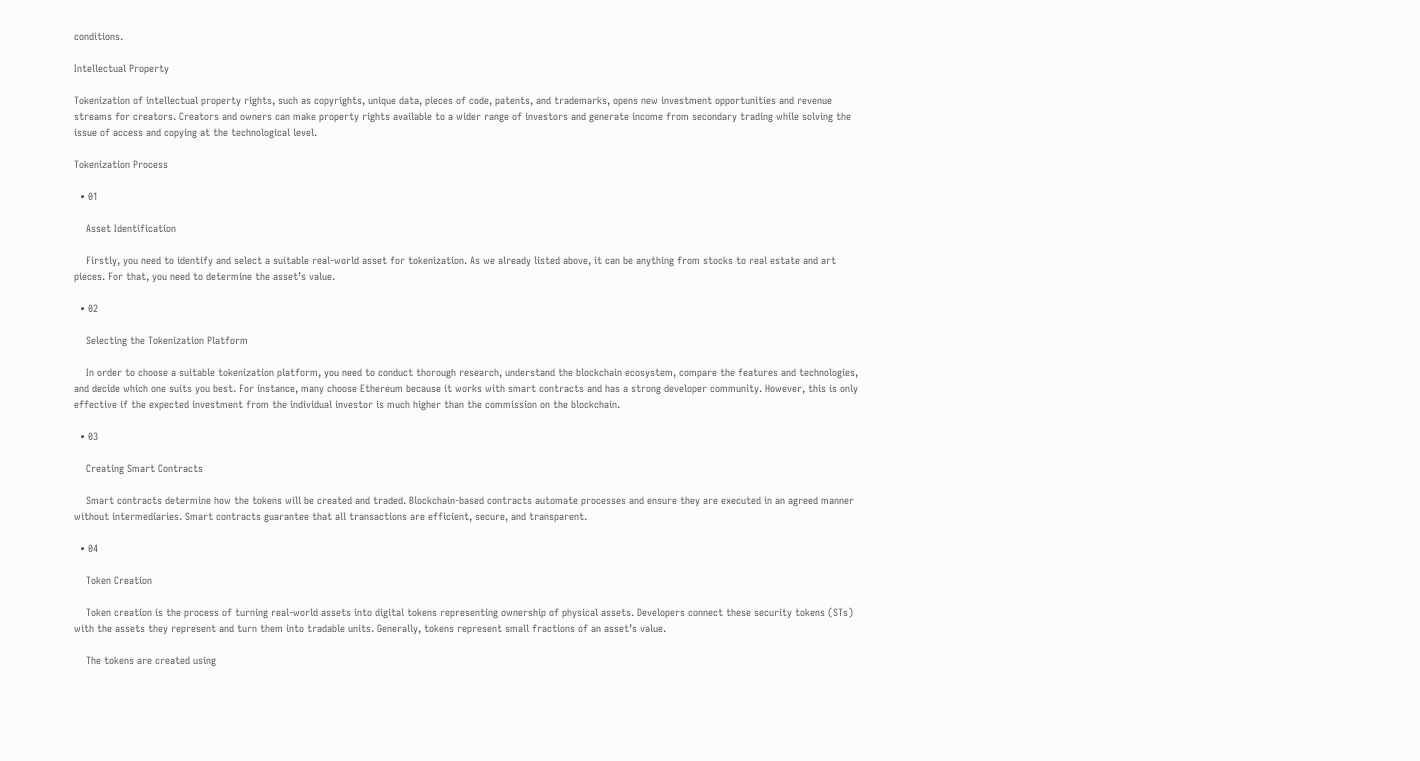conditions.

Intellectual Property

Tokenization of intellectual property rights, such as copyrights, unique data, pieces of code, patents, and trademarks, opens new investment opportunities and revenue streams for creators. Creators and owners can make property rights available to a wider range of investors and generate income from secondary trading while solving the issue of access and copying at the technological level.

Tokenization Process

  • 01

    Asset Identification

    Firstly, you need to identify and select a suitable real-world asset for tokenization. As we already listed above, it can be anything from stocks to real estate and art pieces. For that, you need to determine the asset’s value.

  • 02

    Selecting the Tokenization Platform

    In order to choose a suitable tokenization platform, you need to conduct thorough research, understand the blockchain ecosystem, compare the features and technologies, and decide which one suits you best. For instance, many choose Ethereum because it works with smart contracts and has a strong developer community. However, this is only effective if the expected investment from the individual investor is much higher than the commission on the blockchain.

  • 03

    Creating Smart Contracts

    Smart contracts determine how the tokens will be created and traded. Blockchain-based contracts automate processes and ensure they are executed in an agreed manner without intermediaries. Smart contracts guarantee that all transactions are efficient, secure, and transparent.

  • 04

    Token Creation

    Token creation is the process of turning real-world assets into digital tokens representing ownership of physical assets. Developers connect these security tokens (STs) with the assets they represent and turn them into tradable units. Generally, tokens represent small fractions of an asset’s value.

    The tokens are created using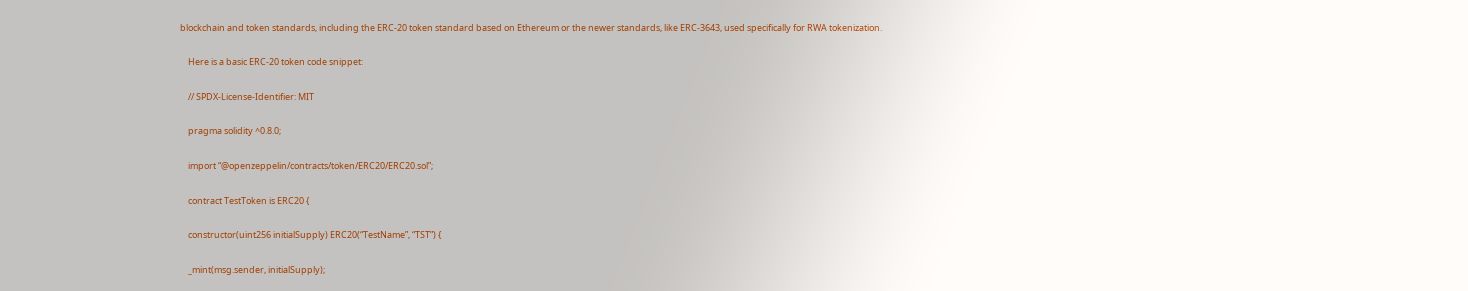blockchain and token standards, including the ERC-20 token standard based on Ethereum or the newer standards, like ERC-3643, used specifically for RWA tokenization.

    Here is a basic ERC-20 token code snippet:

    // SPDX-License-Identifier: MIT

    pragma solidity ^0.8.0;

    import “@openzeppelin/contracts/token/ERC20/ERC20.sol”;

    contract TestToken is ERC20 {

    constructor(uint256 initialSupply) ERC20(“TestName”, “TST”) {

    _mint(msg.sender, initialSupply);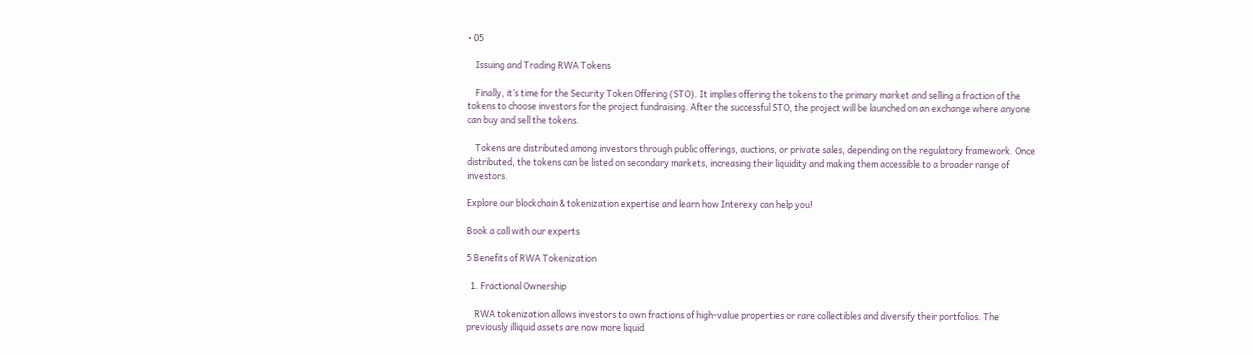• 05

    Issuing and Trading RWA Tokens

    Finally, it’s time for the Security Token Offering (STO). It implies offering the tokens to the primary market and selling a fraction of the tokens to choose investors for the project fundraising. After the successful STO, the project will be launched on an exchange where anyone can buy and sell the tokens.

    Tokens are distributed among investors through public offerings, auctions, or private sales, depending on the regulatory framework. Once distributed, the tokens can be listed on secondary markets, increasing their liquidity and making them accessible to a broader range of investors.

Explore our blockchain & tokenization expertise and learn how Interexy can help you!

Book a call with our experts

5 Benefits of RWA Tokenization

  1. Fractional Ownership

    RWA tokenization allows investors to own fractions of high-value properties or rare collectibles and diversify their portfolios. The previously illiquid assets are now more liquid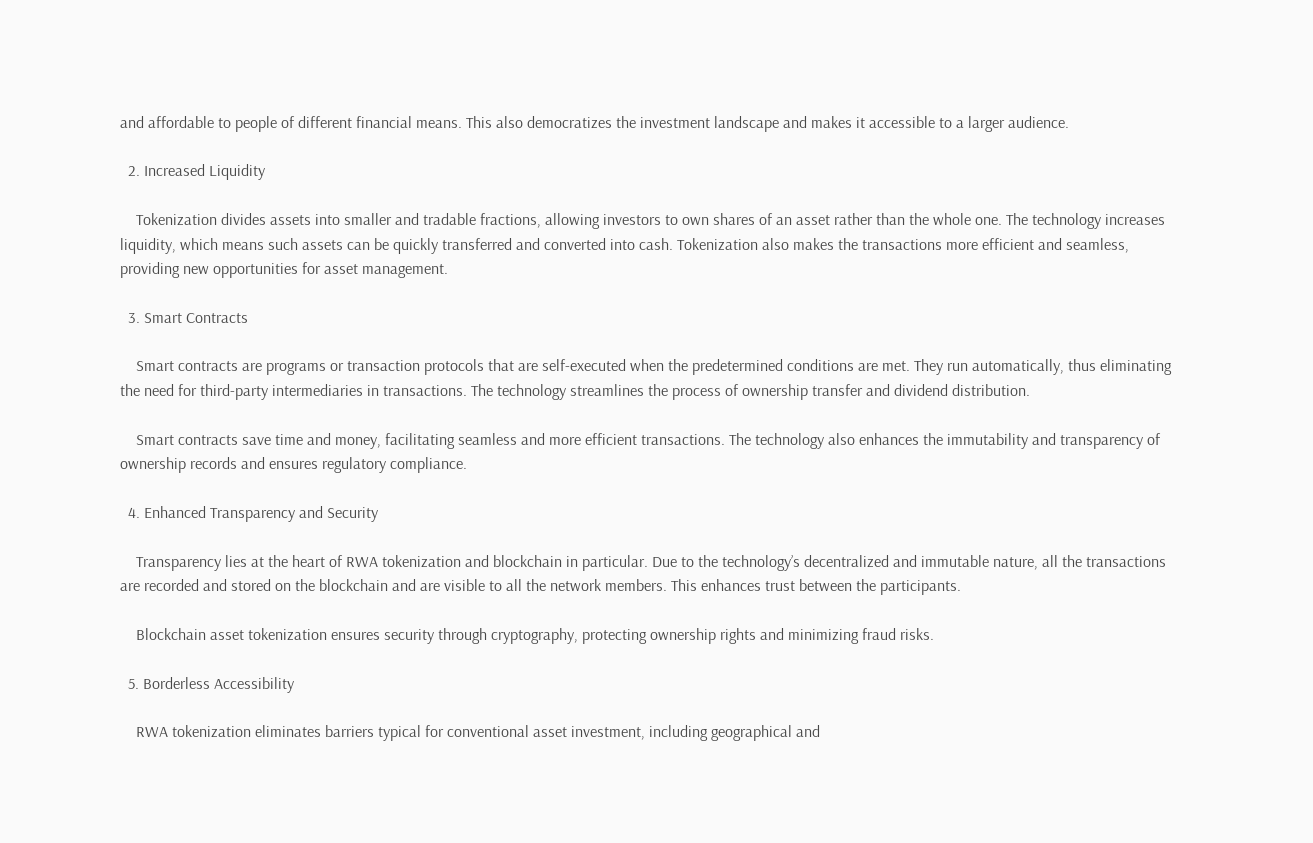and affordable to people of different financial means. This also democratizes the investment landscape and makes it accessible to a larger audience.

  2. Increased Liquidity

    Tokenization divides assets into smaller and tradable fractions, allowing investors to own shares of an asset rather than the whole one. The technology increases liquidity, which means such assets can be quickly transferred and converted into cash. Tokenization also makes the transactions more efficient and seamless, providing new opportunities for asset management.

  3. Smart Contracts

    Smart contracts are programs or transaction protocols that are self-executed when the predetermined conditions are met. They run automatically, thus eliminating the need for third-party intermediaries in transactions. The technology streamlines the process of ownership transfer and dividend distribution.

    Smart contracts save time and money, facilitating seamless and more efficient transactions. The technology also enhances the immutability and transparency of ownership records and ensures regulatory compliance.

  4. Enhanced Transparency and Security

    Transparency lies at the heart of RWA tokenization and blockchain in particular. Due to the technology’s decentralized and immutable nature, all the transactions are recorded and stored on the blockchain and are visible to all the network members. This enhances trust between the participants.

    Blockchain asset tokenization ensures security through cryptography, protecting ownership rights and minimizing fraud risks.

  5. Borderless Accessibility

    RWA tokenization eliminates barriers typical for conventional asset investment, including geographical and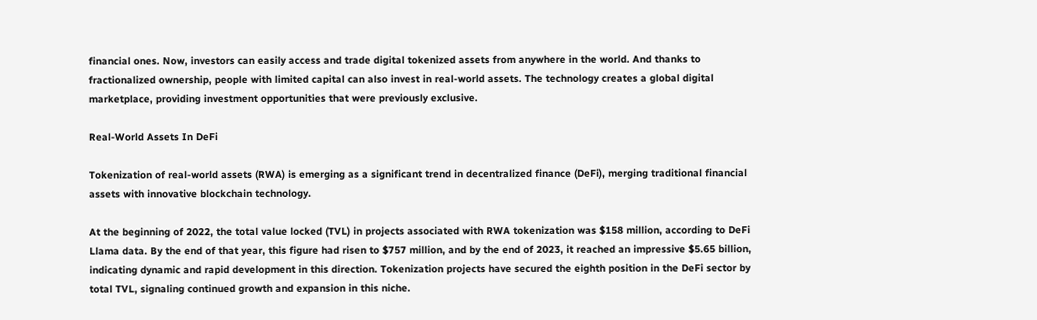financial ones. Now, investors can easily access and trade digital tokenized assets from anywhere in the world. And thanks to fractionalized ownership, people with limited capital can also invest in real-world assets. The technology creates a global digital marketplace, providing investment opportunities that were previously exclusive.

Real-World Assets In DeFi

Tokenization of real-world assets (RWA) is emerging as a significant trend in decentralized finance (DeFi), merging traditional financial assets with innovative blockchain technology.

At the beginning of 2022, the total value locked (TVL) in projects associated with RWA tokenization was $158 million, according to DeFi Llama data. By the end of that year, this figure had risen to $757 million, and by the end of 2023, it reached an impressive $5.65 billion, indicating dynamic and rapid development in this direction. Tokenization projects have secured the eighth position in the DeFi sector by total TVL, signaling continued growth and expansion in this niche.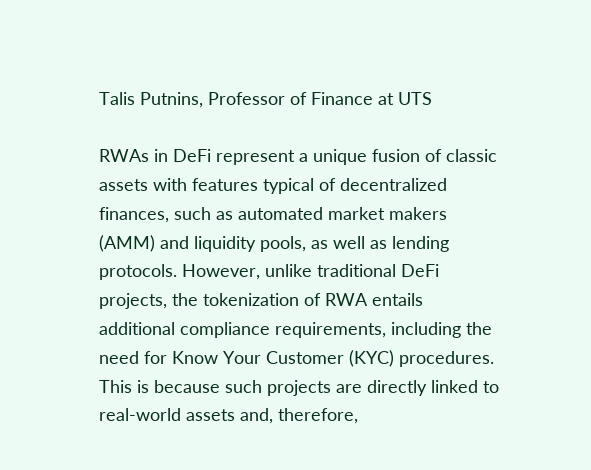Talis Putnins, Professor of Finance at UTS

RWAs in DeFi represent a unique fusion of classic assets with features typical of decentralized finances, such as automated market makers (AMM) and liquidity pools, as well as lending protocols. However, unlike traditional DeFi projects, the tokenization of RWA entails additional compliance requirements, including the need for Know Your Customer (KYC) procedures. This is because such projects are directly linked to real-world assets and, therefore,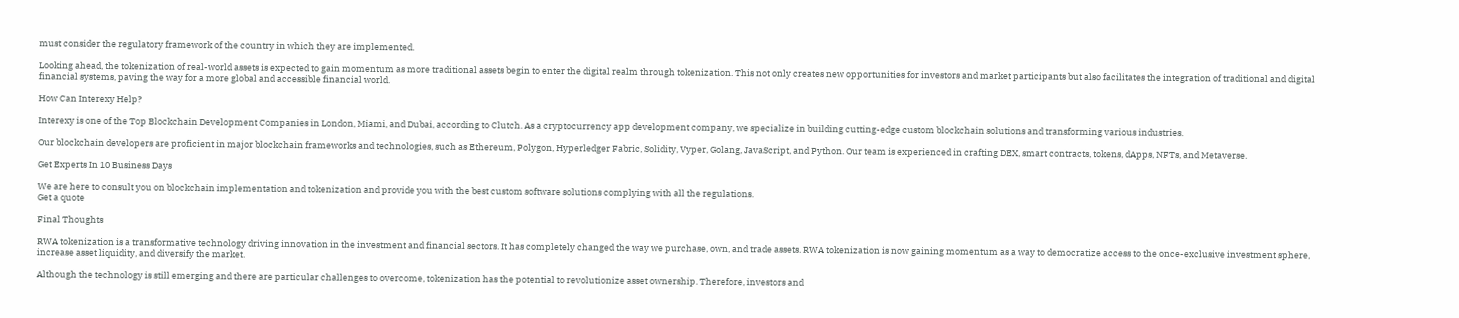must consider the regulatory framework of the country in which they are implemented.

Looking ahead, the tokenization of real-world assets is expected to gain momentum as more traditional assets begin to enter the digital realm through tokenization. This not only creates new opportunities for investors and market participants but also facilitates the integration of traditional and digital financial systems, paving the way for a more global and accessible financial world.

How Can Interexy Help?

Interexy is one of the Top Blockchain Development Companies in London, Miami, and Dubai, according to Clutch. As a cryptocurrency app development company, we specialize in building cutting-edge custom blockchain solutions and transforming various industries.

Our blockchain developers are proficient in major blockchain frameworks and technologies, such as Ethereum, Polygon, Hyperledger Fabric, Solidity, Vyper, Golang, JavaScript, and Python. Our team is experienced in crafting DEX, smart contracts, tokens, dApps, NFTs, and Metaverse.

Get Experts In 10 Business Days

We are here to consult you on blockchain implementation and tokenization and provide you with the best custom software solutions complying with all the regulations.
Get a quote

Final Thoughts

RWA tokenization is a transformative technology driving innovation in the investment and financial sectors. It has completely changed the way we purchase, own, and trade assets. RWA tokenization is now gaining momentum as a way to democratize access to the once-exclusive investment sphere, increase asset liquidity, and diversify the market.

Although the technology is still emerging and there are particular challenges to overcome, tokenization has the potential to revolutionize asset ownership. Therefore, investors and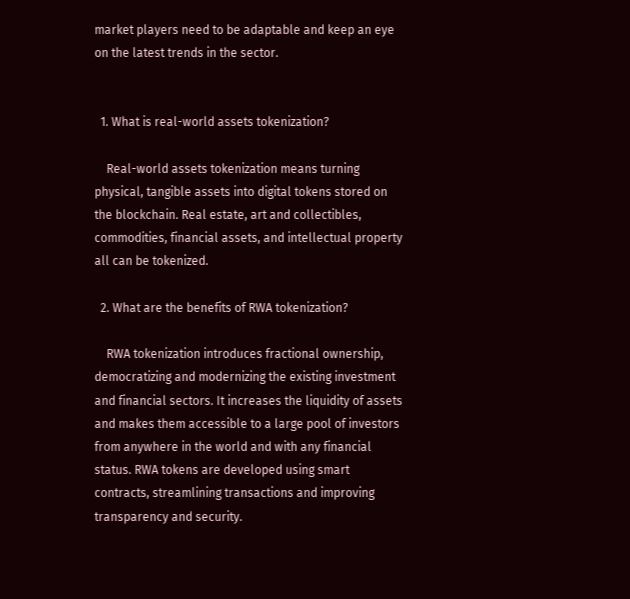market players need to be adaptable and keep an eye on the latest trends in the sector.


  1. What is real-world assets tokenization?

    Real-world assets tokenization means turning physical, tangible assets into digital tokens stored on the blockchain. Real estate, art and collectibles, commodities, financial assets, and intellectual property all can be tokenized.

  2. What are the benefits of RWA tokenization?

    RWA tokenization introduces fractional ownership, democratizing and modernizing the existing investment and financial sectors. It increases the liquidity of assets and makes them accessible to a large pool of investors from anywhere in the world and with any financial status. RWA tokens are developed using smart contracts, streamlining transactions and improving transparency and security.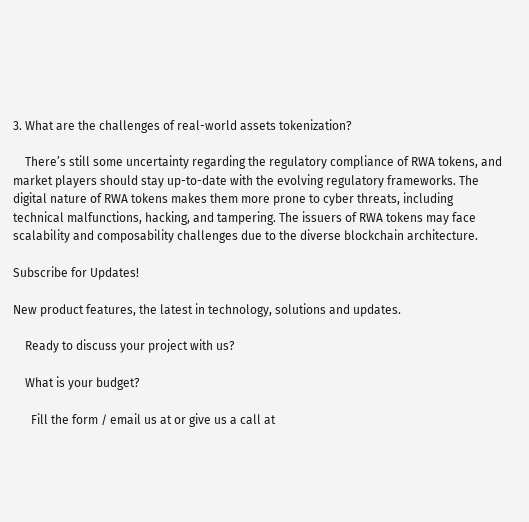3. What are the challenges of real-world assets tokenization?

    There’s still some uncertainty regarding the regulatory compliance of RWA tokens, and market players should stay up-to-date with the evolving regulatory frameworks. The digital nature of RWA tokens makes them more prone to cyber threats, including technical malfunctions, hacking, and tampering. The issuers of RWA tokens may face scalability and composability challenges due to the diverse blockchain architecture.

Subscribe for Updates!

New product features, the latest in technology, solutions and updates.

    Ready to discuss your project with us?

    What is your budget?

      Fill the form / email us at or give us a call at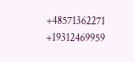+48571362271 +19312469959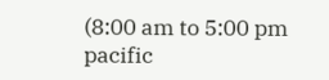(8:00 am to 5:00 pm pacific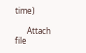time)

      Attach file